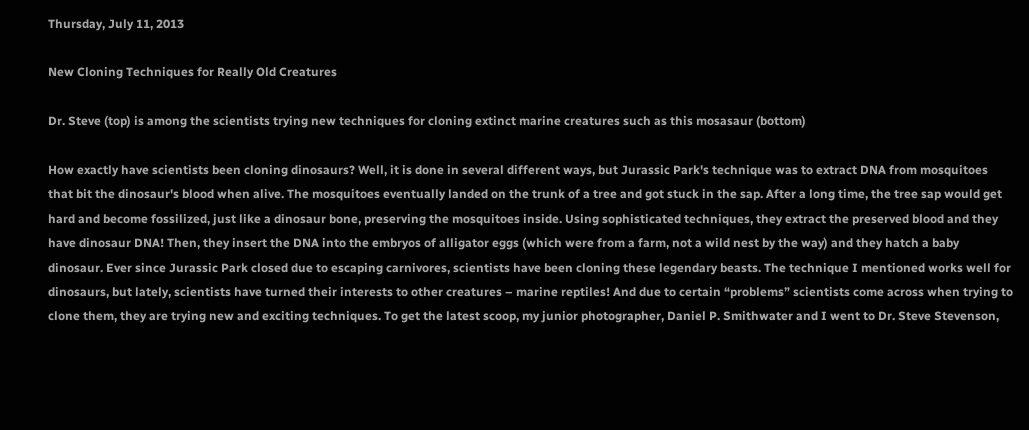Thursday, July 11, 2013

New Cloning Techniques for Really Old Creatures

Dr. Steve (top) is among the scientists trying new techniques for cloning extinct marine creatures such as this mosasaur (bottom)

How exactly have scientists been cloning dinosaurs? Well, it is done in several different ways, but Jurassic Park's technique was to extract DNA from mosquitoes that bit the dinosaur's blood when alive. The mosquitoes eventually landed on the trunk of a tree and got stuck in the sap. After a long time, the tree sap would get hard and become fossilized, just like a dinosaur bone, preserving the mosquitoes inside. Using sophisticated techniques, they extract the preserved blood and they have dinosaur DNA! Then, they insert the DNA into the embryos of alligator eggs (which were from a farm, not a wild nest by the way) and they hatch a baby dinosaur. Ever since Jurassic Park closed due to escaping carnivores, scientists have been cloning these legendary beasts. The technique I mentioned works well for dinosaurs, but lately, scientists have turned their interests to other creatures – marine reptiles! And due to certain “problems” scientists come across when trying to clone them, they are trying new and exciting techniques. To get the latest scoop, my junior photographer, Daniel P. Smithwater and I went to Dr. Steve Stevenson,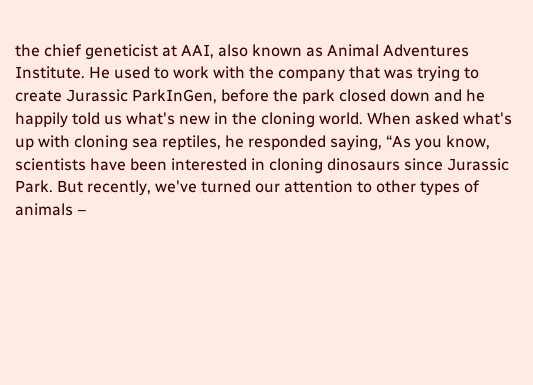the chief geneticist at AAI, also known as Animal Adventures Institute. He used to work with the company that was trying to create Jurassic ParkInGen, before the park closed down and he happily told us what's new in the cloning world. When asked what's up with cloning sea reptiles, he responded saying, “As you know, scientists have been interested in cloning dinosaurs since Jurassic Park. But recently, we've turned our attention to other types of animals –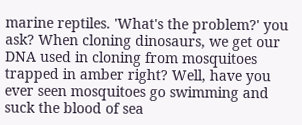marine reptiles. 'What's the problem?' you ask? When cloning dinosaurs, we get our DNA used in cloning from mosquitoes trapped in amber right? Well, have you ever seen mosquitoes go swimming and suck the blood of sea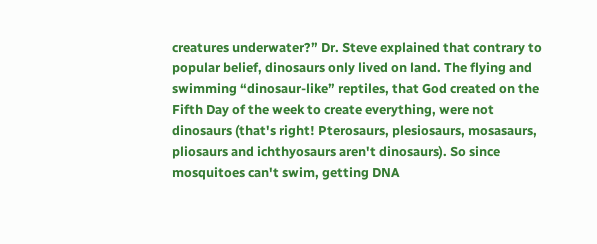creatures underwater?” Dr. Steve explained that contrary to popular belief, dinosaurs only lived on land. The flying and swimming “dinosaur-like” reptiles, that God created on the Fifth Day of the week to create everything, were not dinosaurs (that's right! Pterosaurs, plesiosaurs, mosasaurs, pliosaurs and ichthyosaurs aren't dinosaurs). So since mosquitoes can't swim, getting DNA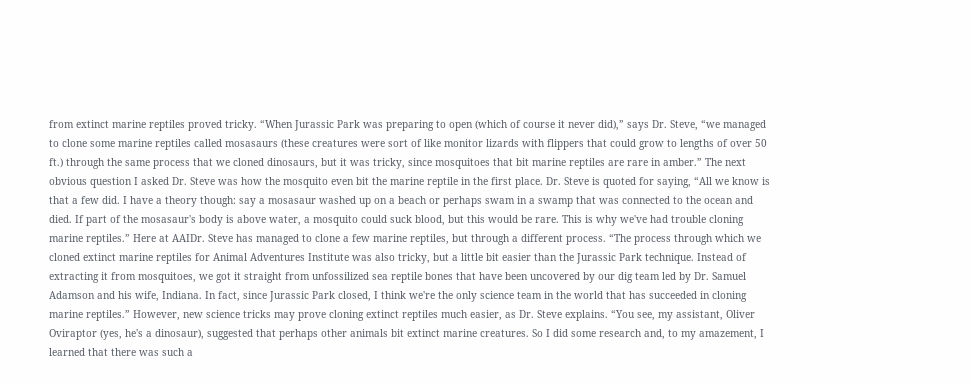from extinct marine reptiles proved tricky. “When Jurassic Park was preparing to open (which of course it never did),” says Dr. Steve, “we managed to clone some marine reptiles called mosasaurs (these creatures were sort of like monitor lizards with flippers that could grow to lengths of over 50 ft.) through the same process that we cloned dinosaurs, but it was tricky, since mosquitoes that bit marine reptiles are rare in amber.” The next obvious question I asked Dr. Steve was how the mosquito even bit the marine reptile in the first place. Dr. Steve is quoted for saying, “All we know is that a few did. I have a theory though: say a mosasaur washed up on a beach or perhaps swam in a swamp that was connected to the ocean and died. If part of the mosasaur's body is above water, a mosquito could suck blood, but this would be rare. This is why we've had trouble cloning marine reptiles.” Here at AAIDr. Steve has managed to clone a few marine reptiles, but through a different process. “The process through which we cloned extinct marine reptiles for Animal Adventures Institute was also tricky, but a little bit easier than the Jurassic Park technique. Instead of extracting it from mosquitoes, we got it straight from unfossilized sea reptile bones that have been uncovered by our dig team led by Dr. Samuel Adamson and his wife, Indiana. In fact, since Jurassic Park closed, I think we're the only science team in the world that has succeeded in cloning marine reptiles.” However, new science tricks may prove cloning extinct reptiles much easier, as Dr. Steve explains. “You see, my assistant, Oliver Oviraptor (yes, he's a dinosaur), suggested that perhaps other animals bit extinct marine creatures. So I did some research and, to my amazement, I learned that there was such a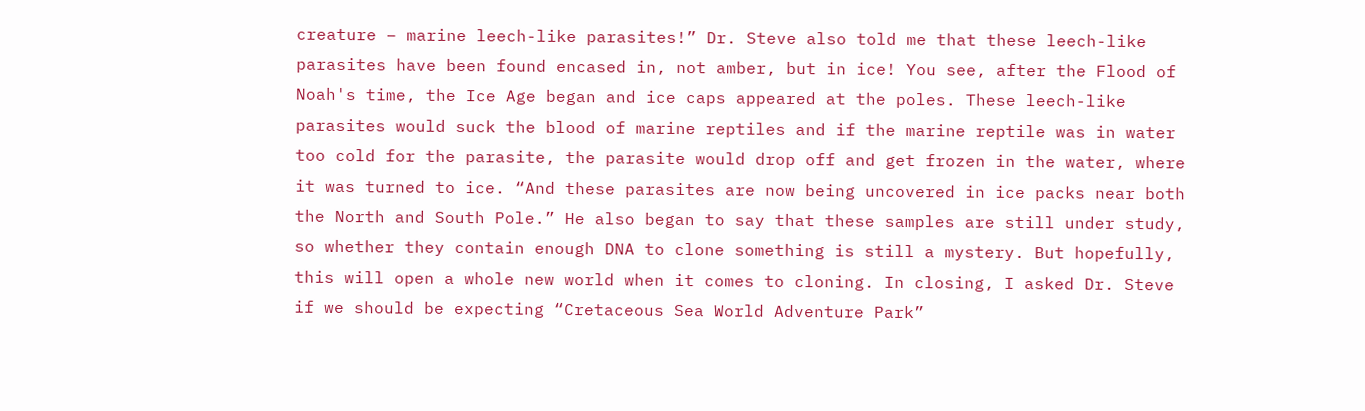creature – marine leech-like parasites!” Dr. Steve also told me that these leech-like parasites have been found encased in, not amber, but in ice! You see, after the Flood of Noah's time, the Ice Age began and ice caps appeared at the poles. These leech-like parasites would suck the blood of marine reptiles and if the marine reptile was in water too cold for the parasite, the parasite would drop off and get frozen in the water, where it was turned to ice. “And these parasites are now being uncovered in ice packs near both the North and South Pole.” He also began to say that these samples are still under study, so whether they contain enough DNA to clone something is still a mystery. But hopefully, this will open a whole new world when it comes to cloning. In closing, I asked Dr. Steve if we should be expecting “Cretaceous Sea World Adventure Park”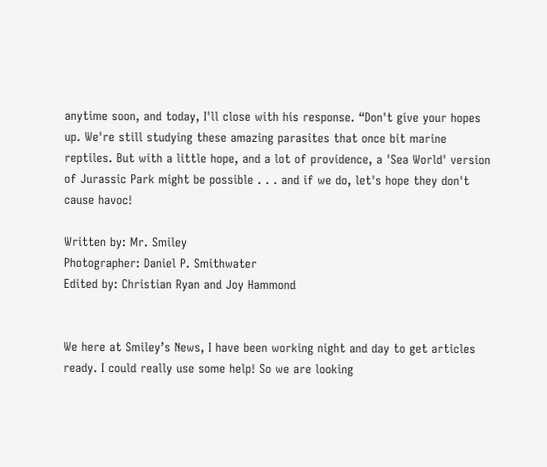anytime soon, and today, I'll close with his response. “Don't give your hopes up. We're still studying these amazing parasites that once bit marine reptiles. But with a little hope, and a lot of providence, a 'Sea World' version of Jurassic Park might be possible . . . and if we do, let's hope they don't cause havoc!

Written by: Mr. Smiley
Photographer: Daniel P. Smithwater
Edited by: Christian Ryan and Joy Hammond


We here at Smiley’s News, I have been working night and day to get articles ready. I could really use some help! So we are looking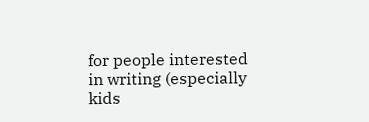for people interested in writing (especially kids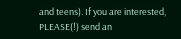and teens). If you are interested, PLEASE(!) send an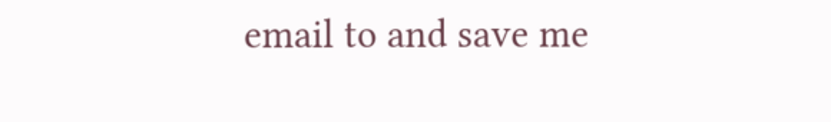email to and save me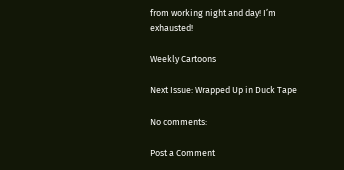from working night and day! I’m exhausted!

Weekly Cartoons

Next Issue: Wrapped Up in Duck Tape

No comments:

Post a Comment